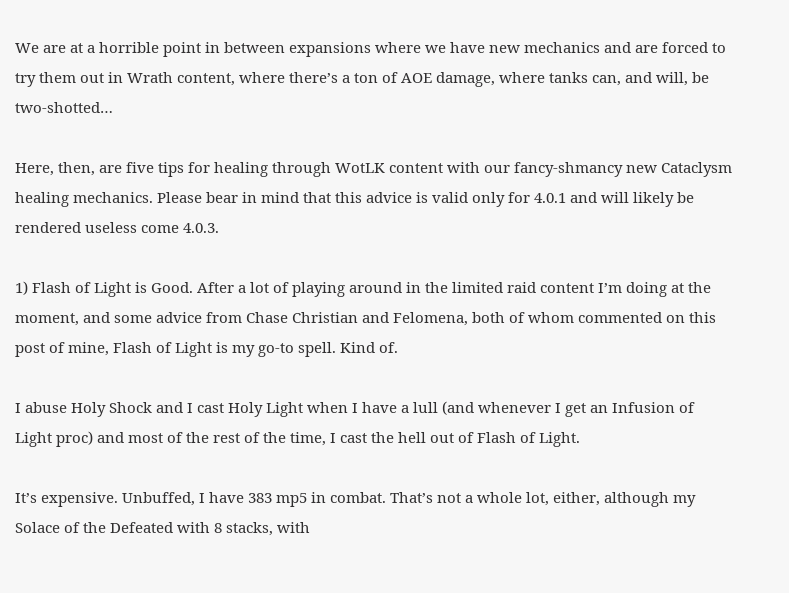We are at a horrible point in between expansions where we have new mechanics and are forced to try them out in Wrath content, where there’s a ton of AOE damage, where tanks can, and will, be two-shotted…

Here, then, are five tips for healing through WotLK content with our fancy-shmancy new Cataclysm healing mechanics. Please bear in mind that this advice is valid only for 4.0.1 and will likely be rendered useless come 4.0.3.

1) Flash of Light is Good. After a lot of playing around in the limited raid content I’m doing at the moment, and some advice from Chase Christian and Felomena, both of whom commented on this post of mine, Flash of Light is my go-to spell. Kind of.

I abuse Holy Shock and I cast Holy Light when I have a lull (and whenever I get an Infusion of Light proc) and most of the rest of the time, I cast the hell out of Flash of Light.

It’s expensive. Unbuffed, I have 383 mp5 in combat. That’s not a whole lot, either, although my Solace of the Defeated with 8 stacks, with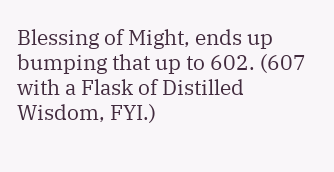Blessing of Might, ends up bumping that up to 602. (607 with a Flask of Distilled Wisdom, FYI.)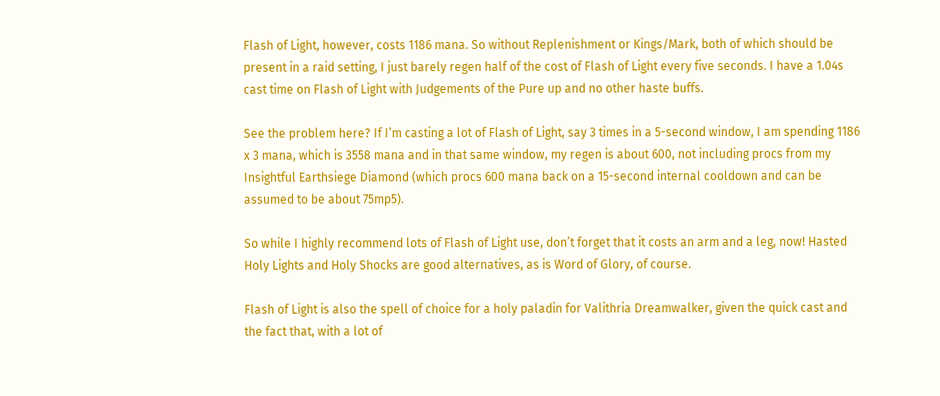Flash of Light, however, costs 1186 mana. So without Replenishment or Kings/Mark, both of which should be present in a raid setting, I just barely regen half of the cost of Flash of Light every five seconds. I have a 1.04s cast time on Flash of Light with Judgements of the Pure up and no other haste buffs.

See the problem here? If I’m casting a lot of Flash of Light, say 3 times in a 5-second window, I am spending 1186 x 3 mana, which is 3558 mana and in that same window, my regen is about 600, not including procs from my Insightful Earthsiege Diamond (which procs 600 mana back on a 15-second internal cooldown and can be assumed to be about 75mp5).

So while I highly recommend lots of Flash of Light use, don’t forget that it costs an arm and a leg, now! Hasted Holy Lights and Holy Shocks are good alternatives, as is Word of Glory, of course.

Flash of Light is also the spell of choice for a holy paladin for Valithria Dreamwalker, given the quick cast and the fact that, with a lot of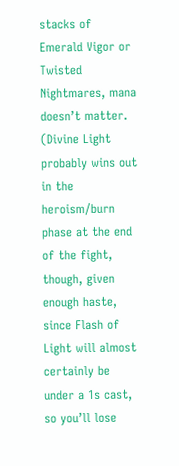stacks of Emerald Vigor or Twisted Nightmares, mana doesn’t matter. (Divine Light probably wins out in the heroism/burn phase at the end of the fight, though, given enough haste, since Flash of Light will almost certainly be under a 1s cast, so you’ll lose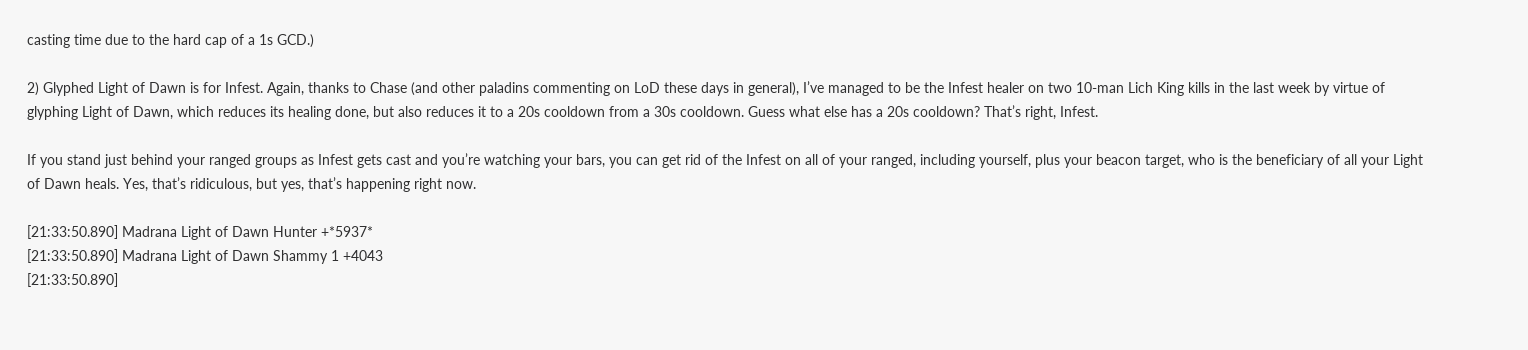casting time due to the hard cap of a 1s GCD.)

2) Glyphed Light of Dawn is for Infest. Again, thanks to Chase (and other paladins commenting on LoD these days in general), I’ve managed to be the Infest healer on two 10-man Lich King kills in the last week by virtue of glyphing Light of Dawn, which reduces its healing done, but also reduces it to a 20s cooldown from a 30s cooldown. Guess what else has a 20s cooldown? That’s right, Infest.

If you stand just behind your ranged groups as Infest gets cast and you’re watching your bars, you can get rid of the Infest on all of your ranged, including yourself, plus your beacon target, who is the beneficiary of all your Light of Dawn heals. Yes, that’s ridiculous, but yes, that’s happening right now.

[21:33:50.890] Madrana Light of Dawn Hunter +*5937*
[21:33:50.890] Madrana Light of Dawn Shammy 1 +4043
[21:33:50.890]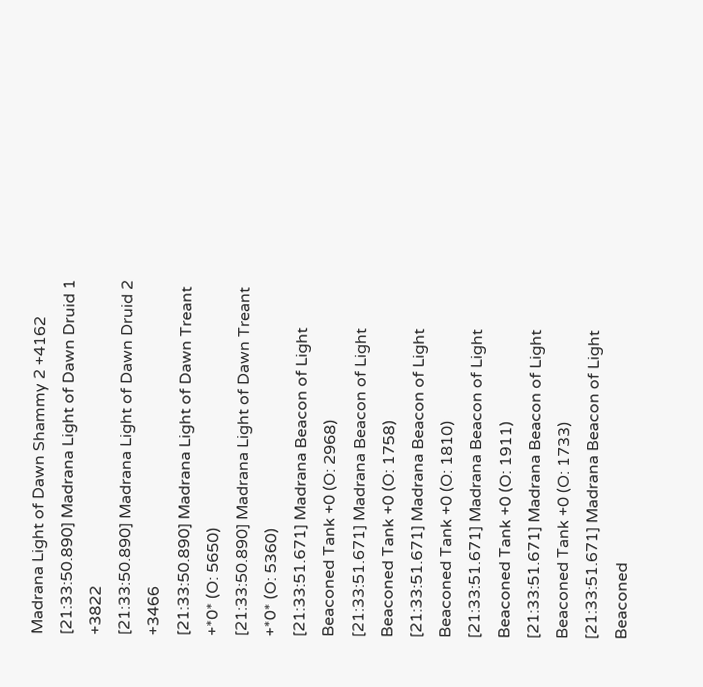Madrana Light of Dawn Shammy 2 +4162
[21:33:50.890] Madrana Light of Dawn Druid 1 +3822
[21:33:50.890] Madrana Light of Dawn Druid 2 +3466
[21:33:50.890] Madrana Light of Dawn Treant +*0* (O: 5650)
[21:33:50.890] Madrana Light of Dawn Treant +*0* (O: 5360)
[21:33:51.671] Madrana Beacon of Light Beaconed Tank +0 (O: 2968)
[21:33:51.671] Madrana Beacon of Light Beaconed Tank +0 (O: 1758)
[21:33:51.671] Madrana Beacon of Light Beaconed Tank +0 (O: 1810)
[21:33:51.671] Madrana Beacon of Light Beaconed Tank +0 (O: 1911)
[21:33:51.671] Madrana Beacon of Light Beaconed Tank +0 (O: 1733)
[21:33:51.671] Madrana Beacon of Light Beaconed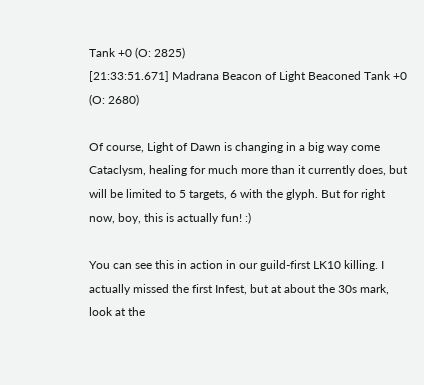Tank +0 (O: 2825)
[21:33:51.671] Madrana Beacon of Light Beaconed Tank +0 (O: 2680)

Of course, Light of Dawn is changing in a big way come Cataclysm, healing for much more than it currently does, but will be limited to 5 targets, 6 with the glyph. But for right now, boy, this is actually fun! :)

You can see this in action in our guild-first LK10 killing. I actually missed the first Infest, but at about the 30s mark, look at the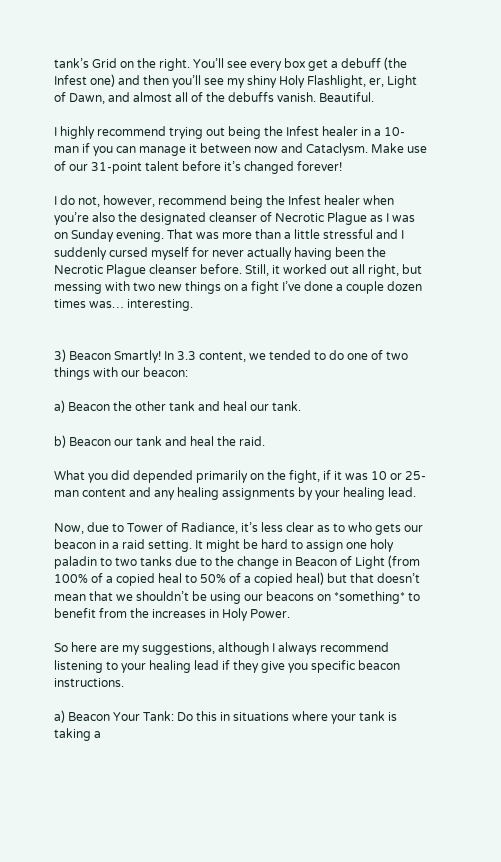tank’s Grid on the right. You’ll see every box get a debuff (the Infest one) and then you’ll see my shiny Holy Flashlight, er, Light of Dawn, and almost all of the debuffs vanish. Beautiful.

I highly recommend trying out being the Infest healer in a 10-man if you can manage it between now and Cataclysm. Make use of our 31-point talent before it’s changed forever!

I do not, however, recommend being the Infest healer when you’re also the designated cleanser of Necrotic Plague as I was on Sunday evening. That was more than a little stressful and I suddenly cursed myself for never actually having been the Necrotic Plague cleanser before. Still, it worked out all right, but messing with two new things on a fight I’ve done a couple dozen times was… interesting.


3) Beacon Smartly! In 3.3 content, we tended to do one of two things with our beacon:

a) Beacon the other tank and heal our tank.

b) Beacon our tank and heal the raid.

What you did depended primarily on the fight, if it was 10 or 25-man content and any healing assignments by your healing lead.

Now, due to Tower of Radiance, it’s less clear as to who gets our beacon in a raid setting. It might be hard to assign one holy paladin to two tanks due to the change in Beacon of Light (from 100% of a copied heal to 50% of a copied heal) but that doesn’t mean that we shouldn’t be using our beacons on *something* to benefit from the increases in Holy Power.

So here are my suggestions, although I always recommend listening to your healing lead if they give you specific beacon instructions.

a) Beacon Your Tank: Do this in situations where your tank is taking a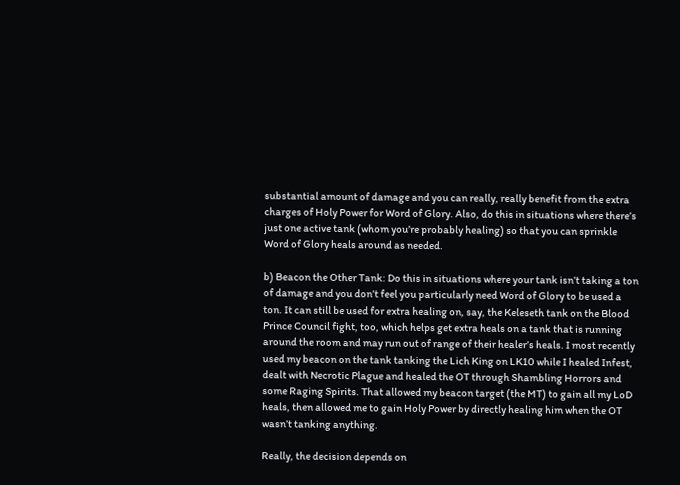substantial amount of damage and you can really, really benefit from the extra charges of Holy Power for Word of Glory. Also, do this in situations where there’s just one active tank (whom you’re probably healing) so that you can sprinkle Word of Glory heals around as needed.

b) Beacon the Other Tank: Do this in situations where your tank isn’t taking a ton of damage and you don’t feel you particularly need Word of Glory to be used a ton. It can still be used for extra healing on, say, the Keleseth tank on the Blood Prince Council fight, too, which helps get extra heals on a tank that is running around the room and may run out of range of their healer’s heals. I most recently used my beacon on the tank tanking the Lich King on LK10 while I healed Infest, dealt with Necrotic Plague and healed the OT through Shambling Horrors and some Raging Spirits. That allowed my beacon target (the MT) to gain all my LoD heals, then allowed me to gain Holy Power by directly healing him when the OT wasn’t tanking anything.

Really, the decision depends on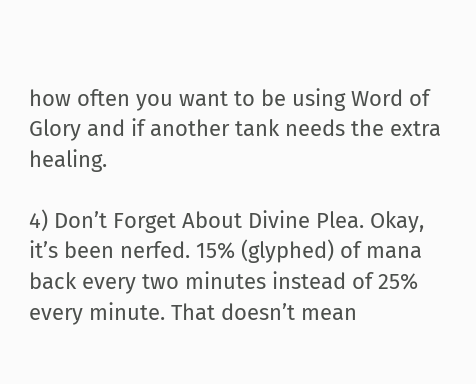how often you want to be using Word of Glory and if another tank needs the extra healing.

4) Don’t Forget About Divine Plea. Okay, it’s been nerfed. 15% (glyphed) of mana back every two minutes instead of 25% every minute. That doesn’t mean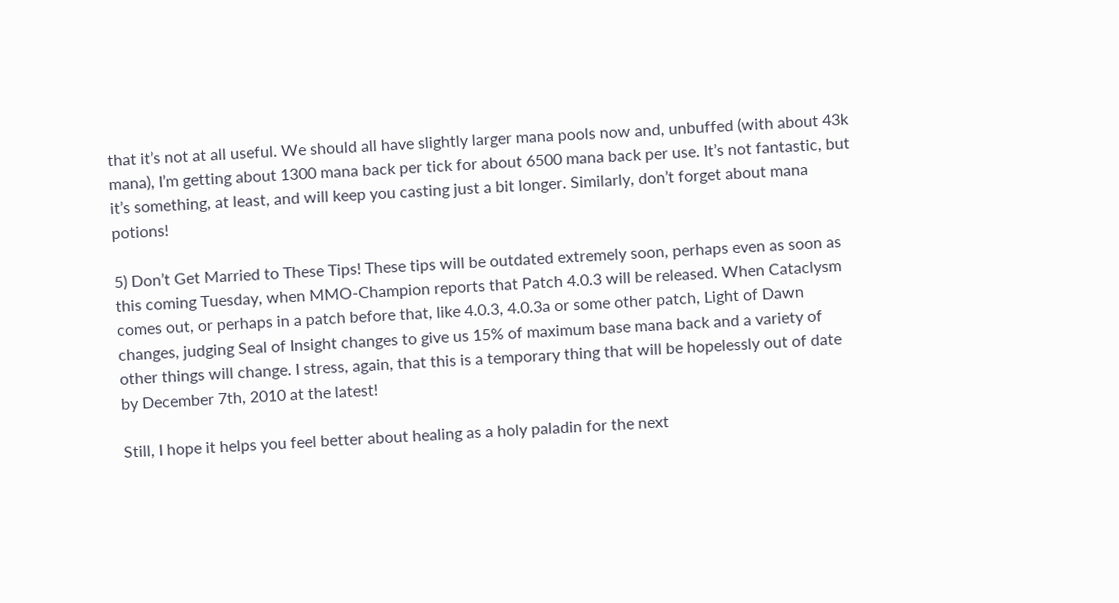that it’s not at all useful. We should all have slightly larger mana pools now and, unbuffed (with about 43k mana), I’m getting about 1300 mana back per tick for about 6500 mana back per use. It’s not fantastic, but it’s something, at least, and will keep you casting just a bit longer. Similarly, don’t forget about mana potions!

5) Don’t Get Married to These Tips! These tips will be outdated extremely soon, perhaps even as soon as this coming Tuesday, when MMO-Champion reports that Patch 4.0.3 will be released. When Cataclysm comes out, or perhaps in a patch before that, like 4.0.3, 4.0.3a or some other patch, Light of Dawn changes, judging Seal of Insight changes to give us 15% of maximum base mana back and a variety of other things will change. I stress, again, that this is a temporary thing that will be hopelessly out of date by December 7th, 2010 at the latest!

Still, I hope it helps you feel better about healing as a holy paladin for the next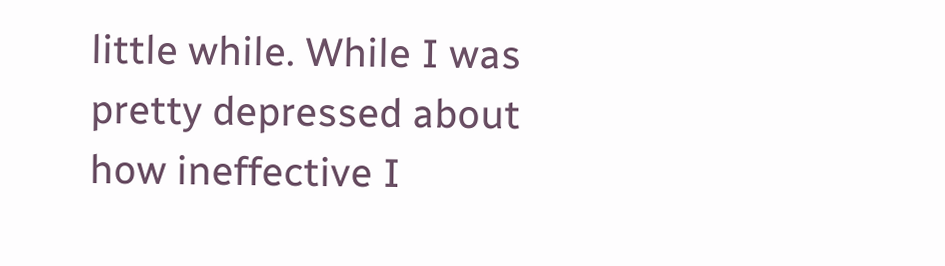little while. While I was pretty depressed about how ineffective I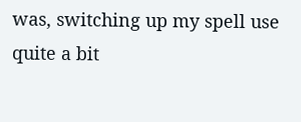was, switching up my spell use quite a bit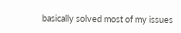basically solved most of my issues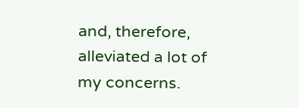and, therefore, alleviated a lot of my concerns.